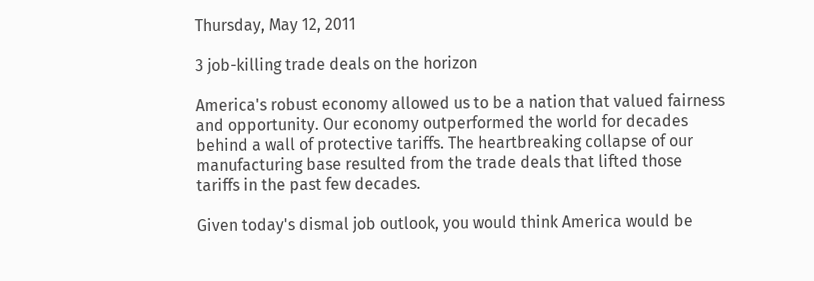Thursday, May 12, 2011

3 job-killing trade deals on the horizon

America's robust economy allowed us to be a nation that valued fairness and opportunity. Our economy outperformed the world for decades behind a wall of protective tariffs. The heartbreaking collapse of our manufacturing base resulted from the trade deals that lifted those tariffs in the past few decades.

Given today's dismal job outlook, you would think America would be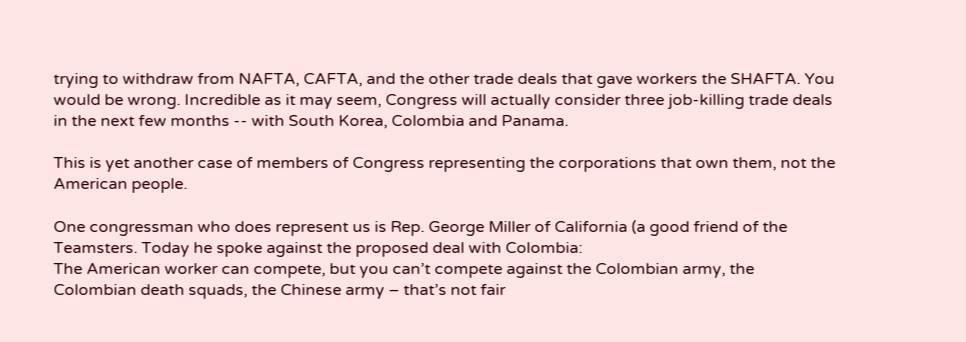trying to withdraw from NAFTA, CAFTA, and the other trade deals that gave workers the SHAFTA. You would be wrong. Incredible as it may seem, Congress will actually consider three job-killing trade deals in the next few months -- with South Korea, Colombia and Panama.

This is yet another case of members of Congress representing the corporations that own them, not the American people.

One congressman who does represent us is Rep. George Miller of California (a good friend of the Teamsters. Today he spoke against the proposed deal with Colombia:
The American worker can compete, but you can’t compete against the Colombian army, the Colombian death squads, the Chinese army – that’s not fair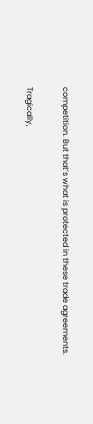competition. But that’s what is protected in these trade agreements.

Tragically,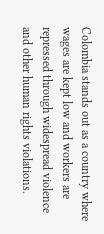Colombia stands out as a country where wages are kept low and workers are repressed through widespread violence and other human rights violations.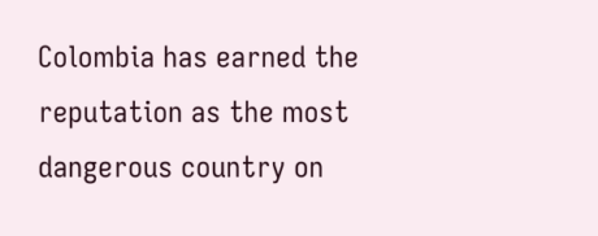Colombia has earned the reputation as the most dangerous country on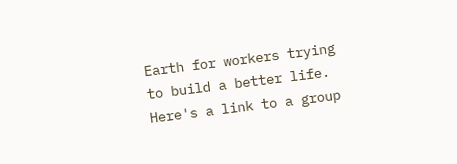Earth for workers trying to build a better life.
Here's a link to a group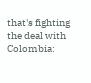that's fighting the deal with Colombia: